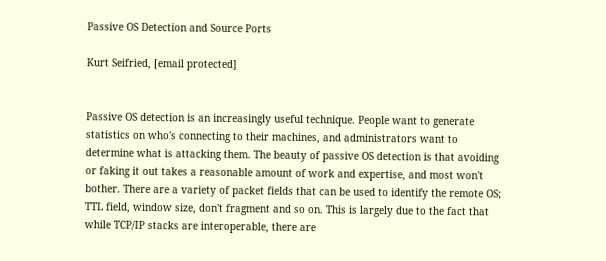Passive OS Detection and Source Ports

Kurt Seifried, [email protected]


Passive OS detection is an increasingly useful technique. People want to generate statistics on who's connecting to their machines, and administrators want to determine what is attacking them. The beauty of passive OS detection is that avoiding or faking it out takes a reasonable amount of work and expertise, and most won't bother. There are a variety of packet fields that can be used to identify the remote OS; TTL field, window size, don't fragment and so on. This is largely due to the fact that while TCP/IP stacks are interoperable, there are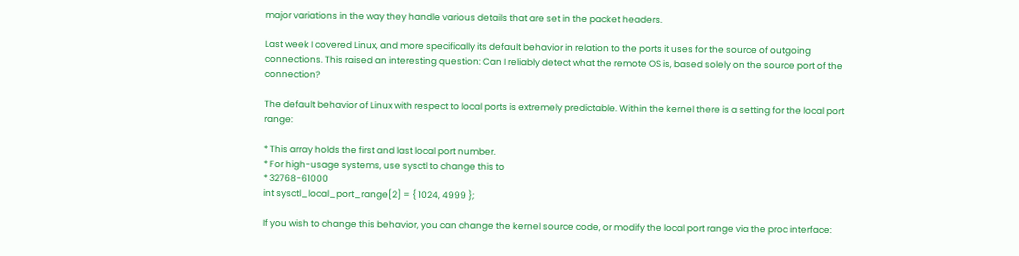major variations in the way they handle various details that are set in the packet headers.

Last week I covered Linux, and more specifically its default behavior in relation to the ports it uses for the source of outgoing connections. This raised an interesting question: Can I reliably detect what the remote OS is, based solely on the source port of the connection?

The default behavior of Linux with respect to local ports is extremely predictable. Within the kernel there is a setting for the local port range:

* This array holds the first and last local port number.
* For high-usage systems, use sysctl to change this to
* 32768-61000
int sysctl_local_port_range[2] = { 1024, 4999 };

If you wish to change this behavior, you can change the kernel source code, or modify the local port range via the proc interface: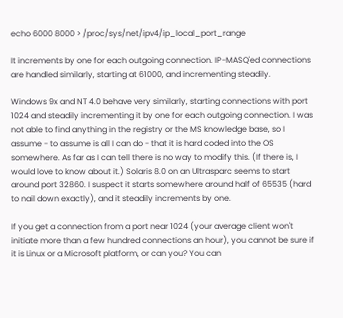echo 6000 8000 > /proc/sys/net/ipv4/ip_local_port_range

It increments by one for each outgoing connection. IP-MASQ'ed connections are handled similarly, starting at 61000, and incrementing steadily.

Windows 9x and NT 4.0 behave very similarly, starting connections with port 1024 and steadily incrementing it by one for each outgoing connection. I was not able to find anything in the registry or the MS knowledge base, so I assume - to assume is all I can do - that it is hard coded into the OS somewhere. As far as I can tell there is no way to modify this. (If there is, I would love to know about it.) Solaris 8.0 on an Ultrasparc seems to start around port 32860. I suspect it starts somewhere around half of 65535 (hard to nail down exactly), and it steadily increments by one.

If you get a connection from a port near 1024 (your average client won't initiate more than a few hundred connections an hour), you cannot be sure if it is Linux or a Microsoft platform, or can you? You can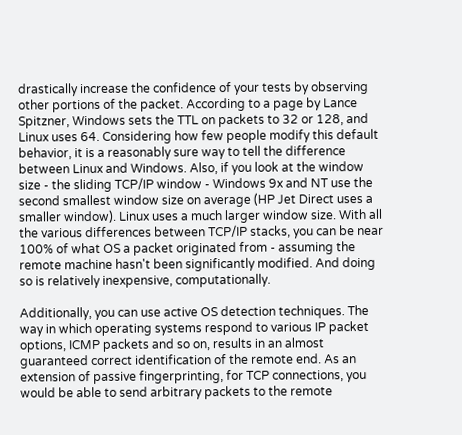drastically increase the confidence of your tests by observing other portions of the packet. According to a page by Lance Spitzner, Windows sets the TTL on packets to 32 or 128, and Linux uses 64. Considering how few people modify this default behavior, it is a reasonably sure way to tell the difference between Linux and Windows. Also, if you look at the window size - the sliding TCP/IP window - Windows 9x and NT use the second smallest window size on average (HP Jet Direct uses a smaller window). Linux uses a much larger window size. With all the various differences between TCP/IP stacks, you can be near 100% of what OS a packet originated from - assuming the remote machine hasn't been significantly modified. And doing so is relatively inexpensive, computationally.

Additionally, you can use active OS detection techniques. The way in which operating systems respond to various IP packet options, ICMP packets and so on, results in an almost guaranteed correct identification of the remote end. As an extension of passive fingerprinting, for TCP connections, you would be able to send arbitrary packets to the remote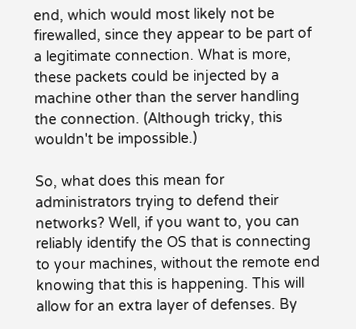end, which would most likely not be firewalled, since they appear to be part of a legitimate connection. What is more, these packets could be injected by a machine other than the server handling the connection. (Although tricky, this wouldn't be impossible.)

So, what does this mean for administrators trying to defend their networks? Well, if you want to, you can reliably identify the OS that is connecting to your machines, without the remote end knowing that this is happening. This will allow for an extra layer of defenses. By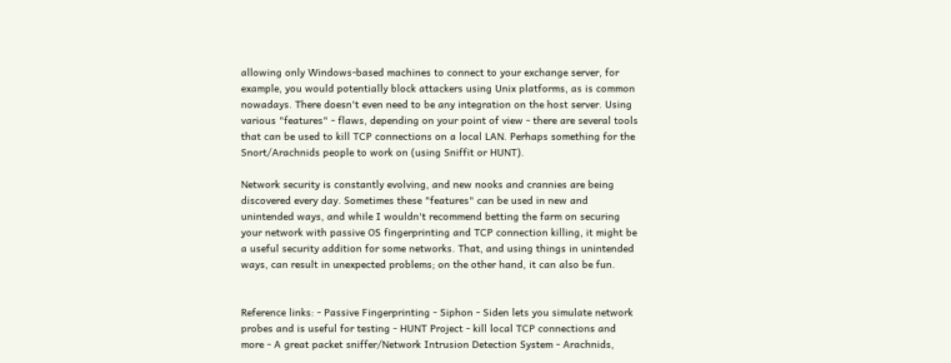allowing only Windows-based machines to connect to your exchange server, for example, you would potentially block attackers using Unix platforms, as is common nowadays. There doesn't even need to be any integration on the host server. Using various "features" - flaws, depending on your point of view - there are several tools that can be used to kill TCP connections on a local LAN. Perhaps something for the Snort/Arachnids people to work on (using Sniffit or HUNT).

Network security is constantly evolving, and new nooks and crannies are being discovered every day. Sometimes these "features" can be used in new and unintended ways, and while I wouldn't recommend betting the farm on securing your network with passive OS fingerprinting and TCP connection killing, it might be a useful security addition for some networks. That, and using things in unintended ways, can result in unexpected problems; on the other hand, it can also be fun.


Reference links: - Passive Fingerprinting - Siphon - Siden lets you simulate network probes and is useful for testing - HUNT Project - kill local TCP connections and more - A great packet sniffer/Network Intrusion Detection System - Arachnids,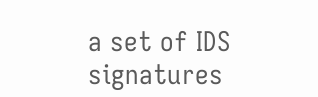a set of IDS signatures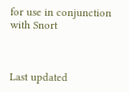for use in conjunction with Snort



Last updated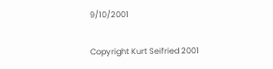9/10/2001

Copyright Kurt Seifried 2001